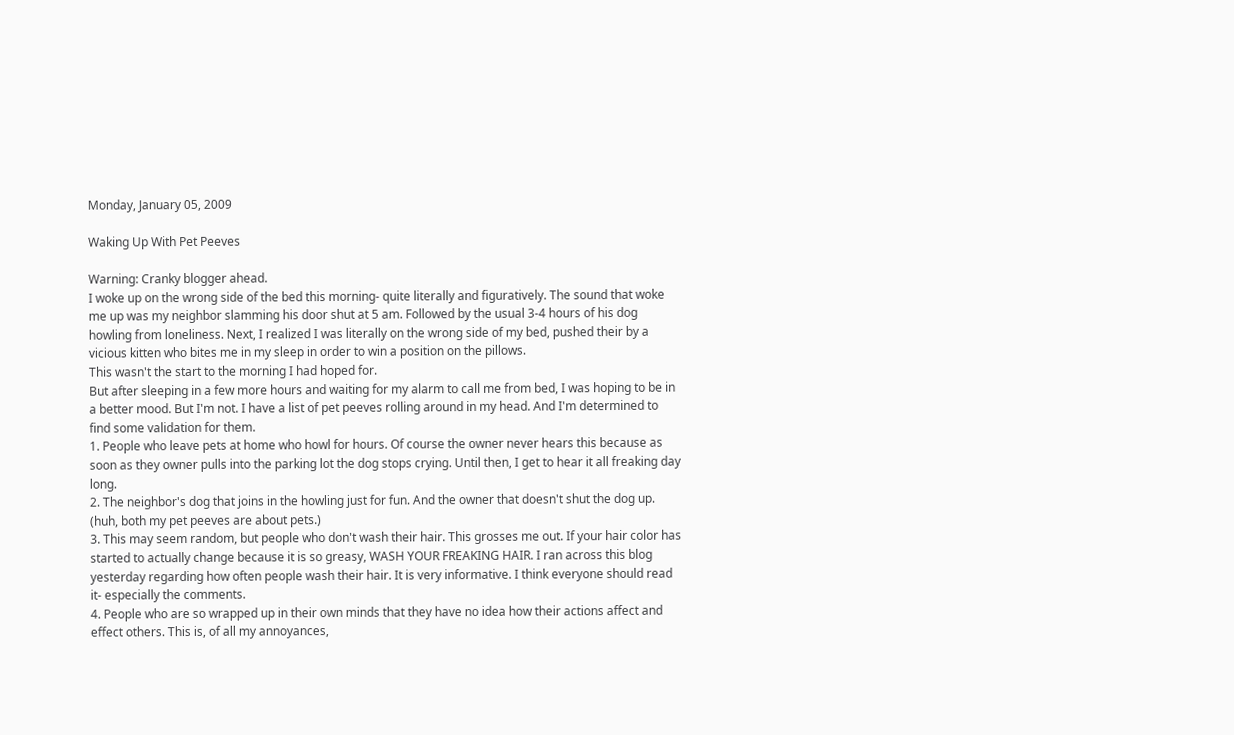Monday, January 05, 2009

Waking Up With Pet Peeves

Warning: Cranky blogger ahead.
I woke up on the wrong side of the bed this morning- quite literally and figuratively. The sound that woke me up was my neighbor slamming his door shut at 5 am. Followed by the usual 3-4 hours of his dog howling from loneliness. Next, I realized I was literally on the wrong side of my bed, pushed their by a vicious kitten who bites me in my sleep in order to win a position on the pillows.
This wasn't the start to the morning I had hoped for.
But after sleeping in a few more hours and waiting for my alarm to call me from bed, I was hoping to be in a better mood. But I'm not. I have a list of pet peeves rolling around in my head. And I'm determined to find some validation for them.
1. People who leave pets at home who howl for hours. Of course the owner never hears this because as soon as they owner pulls into the parking lot the dog stops crying. Until then, I get to hear it all freaking day long.
2. The neighbor's dog that joins in the howling just for fun. And the owner that doesn't shut the dog up.
(huh, both my pet peeves are about pets.)
3. This may seem random, but people who don't wash their hair. This grosses me out. If your hair color has started to actually change because it is so greasy, WASH YOUR FREAKING HAIR. I ran across this blog yesterday regarding how often people wash their hair. It is very informative. I think everyone should read it- especially the comments.
4. People who are so wrapped up in their own minds that they have no idea how their actions affect and effect others. This is, of all my annoyances,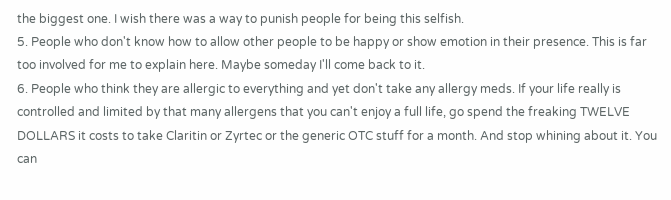the biggest one. I wish there was a way to punish people for being this selfish.
5. People who don't know how to allow other people to be happy or show emotion in their presence. This is far too involved for me to explain here. Maybe someday I'll come back to it.
6. People who think they are allergic to everything and yet don't take any allergy meds. If your life really is controlled and limited by that many allergens that you can't enjoy a full life, go spend the freaking TWELVE DOLLARS it costs to take Claritin or Zyrtec or the generic OTC stuff for a month. And stop whining about it. You can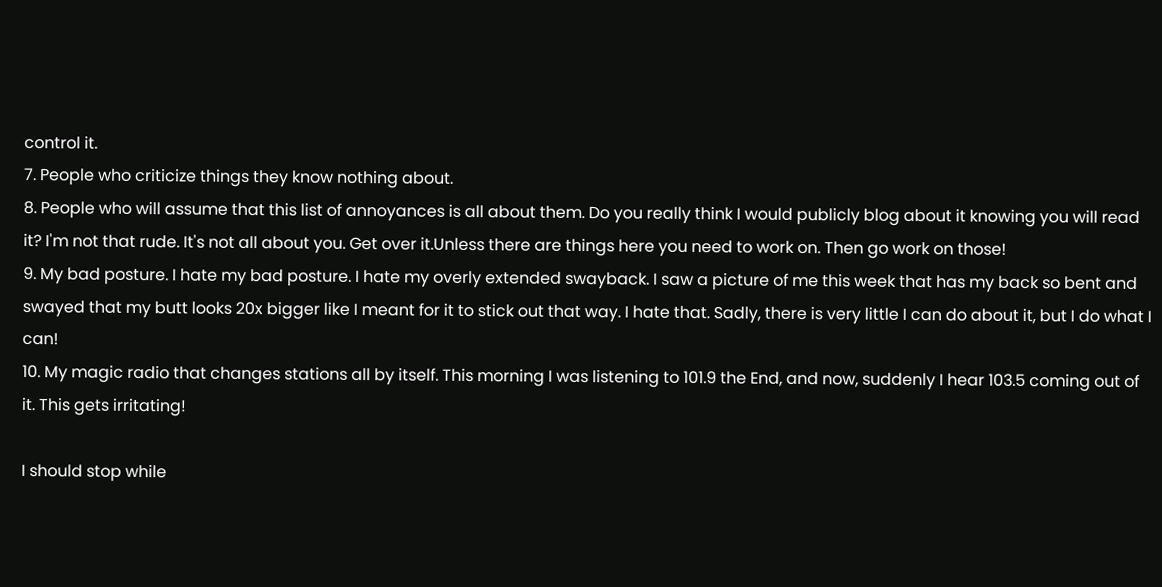control it.
7. People who criticize things they know nothing about.
8. People who will assume that this list of annoyances is all about them. Do you really think I would publicly blog about it knowing you will read it? I'm not that rude. It's not all about you. Get over it.Unless there are things here you need to work on. Then go work on those!
9. My bad posture. I hate my bad posture. I hate my overly extended swayback. I saw a picture of me this week that has my back so bent and swayed that my butt looks 20x bigger like I meant for it to stick out that way. I hate that. Sadly, there is very little I can do about it, but I do what I can!
10. My magic radio that changes stations all by itself. This morning I was listening to 101.9 the End, and now, suddenly I hear 103.5 coming out of it. This gets irritating!

I should stop while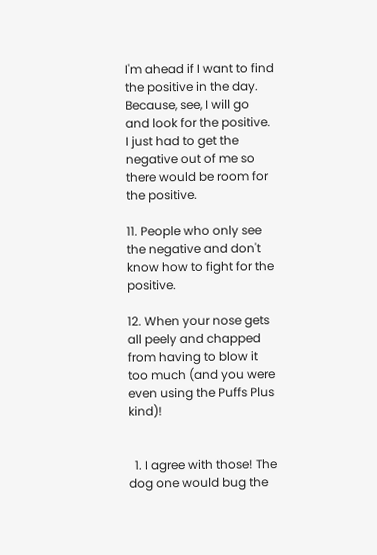I'm ahead if I want to find the positive in the day. Because, see, I will go and look for the positive. I just had to get the negative out of me so there would be room for the positive.

11. People who only see the negative and don't know how to fight for the positive.

12. When your nose gets all peely and chapped from having to blow it too much (and you were even using the Puffs Plus kind)!


  1. I agree with those! The dog one would bug the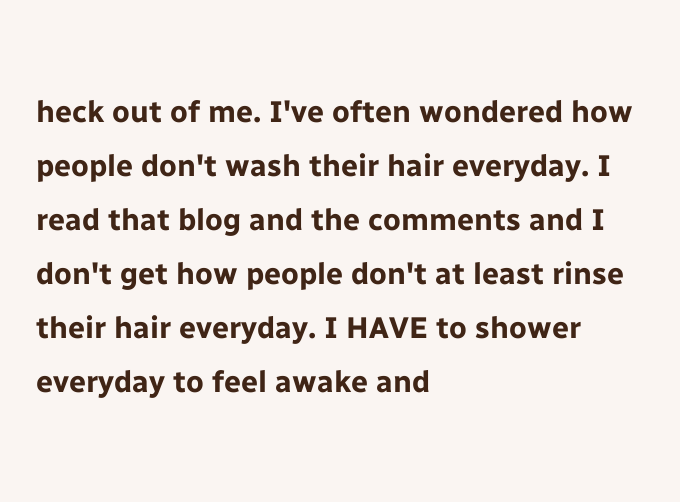heck out of me. I've often wondered how people don't wash their hair everyday. I read that blog and the comments and I don't get how people don't at least rinse their hair everyday. I HAVE to shower everyday to feel awake and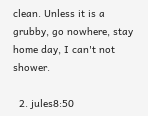clean. Unless it is a grubby, go nowhere, stay home day, I can't not shower.

  2. jules8:50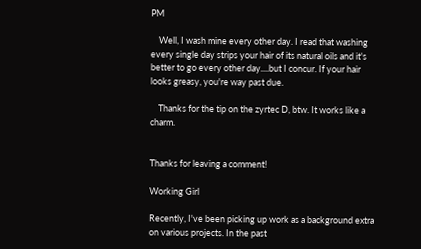PM

    Well, I wash mine every other day. I read that washing every single day strips your hair of its natural oils and it's better to go every other day....but I concur. If your hair looks greasy, you're way past due.

    Thanks for the tip on the zyrtec D, btw. It works like a charm.


Thanks for leaving a comment!

Working Girl

Recently, I've been picking up work as a background extra on various projects. In the past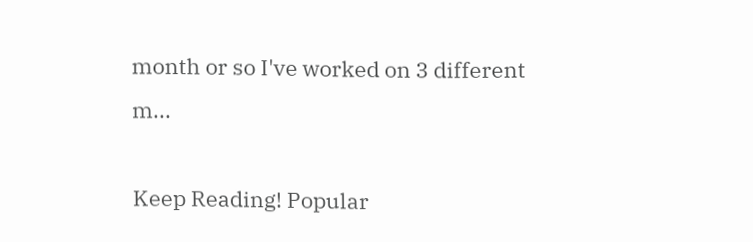month or so I've worked on 3 different m...

Keep Reading! Popular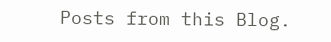Posts from this Blog.